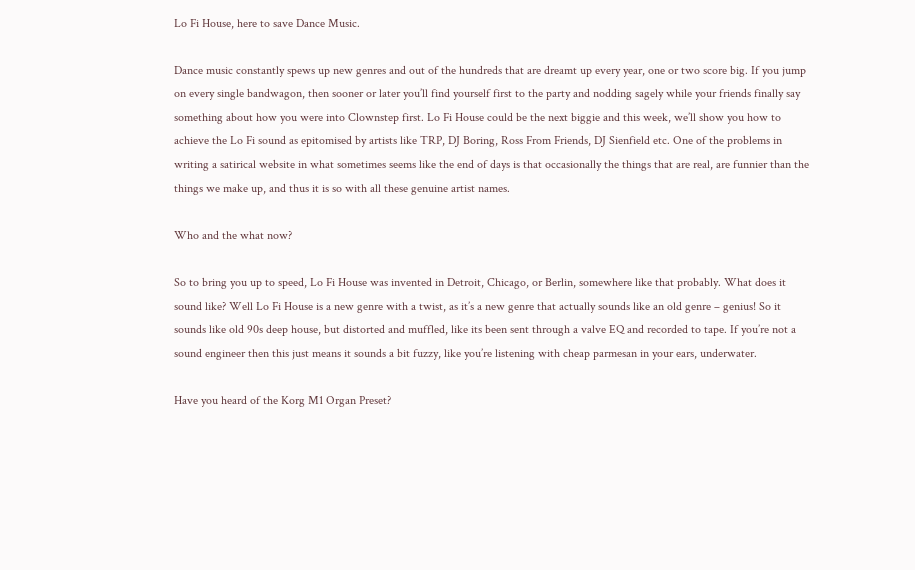Lo Fi House, here to save Dance Music.

Dance music constantly spews up new genres and out of the hundreds that are dreamt up every year, one or two score big. If you jump on every single bandwagon, then sooner or later you’ll find yourself first to the party and nodding sagely while your friends finally say something about how you were into Clownstep first. Lo Fi House could be the next biggie and this week, we’ll show you how to achieve the Lo Fi sound as epitomised by artists like TRP, DJ Boring, Ross From Friends, DJ Sienfield etc. One of the problems in writing a satirical website in what sometimes seems like the end of days is that occasionally the things that are real, are funnier than the things we make up, and thus it is so with all these genuine artist names.

Who and the what now?

So to bring you up to speed, Lo Fi House was invented in Detroit, Chicago, or Berlin, somewhere like that probably. What does it sound like? Well Lo Fi House is a new genre with a twist, as it’s a new genre that actually sounds like an old genre – genius! So it sounds like old 90s deep house, but distorted and muffled, like its been sent through a valve EQ and recorded to tape. If you’re not a sound engineer then this just means it sounds a bit fuzzy, like you’re listening with cheap parmesan in your ears, underwater.

Have you heard of the Korg M1 Organ Preset?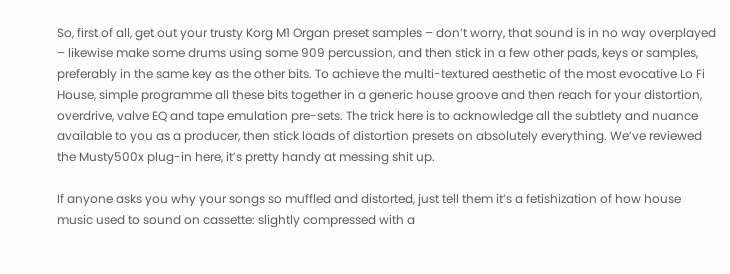So, first of all, get out your trusty Korg M1 Organ preset samples – don’t worry, that sound is in no way overplayed – likewise make some drums using some 909 percussion, and then stick in a few other pads, keys or samples, preferably in the same key as the other bits. To achieve the multi-textured aesthetic of the most evocative Lo Fi House, simple programme all these bits together in a generic house groove and then reach for your distortion, overdrive, valve EQ and tape emulation pre-sets. The trick here is to acknowledge all the subtlety and nuance available to you as a producer, then stick loads of distortion presets on absolutely everything. We’ve reviewed the Musty500x plug-in here, it’s pretty handy at messing shit up.

If anyone asks you why your songs so muffled and distorted, just tell them it’s a fetishization of how house music used to sound on cassette: slightly compressed with a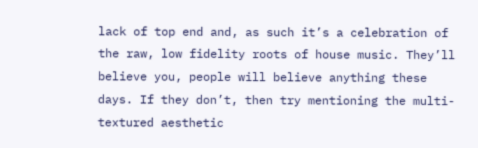lack of top end and, as such it’s a celebration of the raw, low fidelity roots of house music. They’ll believe you, people will believe anything these days. If they don’t, then try mentioning the multi-textured aesthetic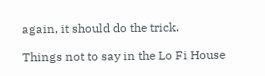again, it should do the trick.

Things not to say in the Lo Fi House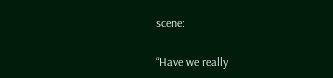scene:

“Have we really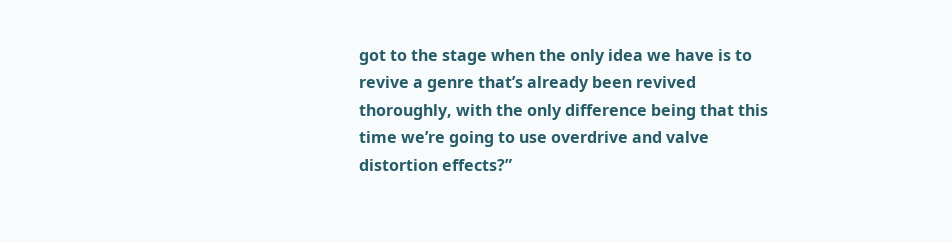got to the stage when the only idea we have is to revive a genre that’s already been revived thoroughly, with the only difference being that this time we’re going to use overdrive and valve distortion effects?”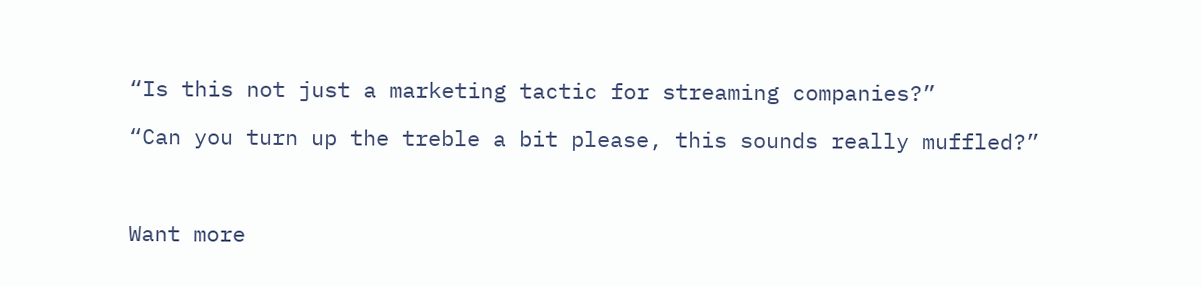“Is this not just a marketing tactic for streaming companies?”

“Can you turn up the treble a bit please, this sounds really muffled?”



Want more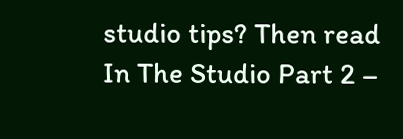studio tips? Then read In The Studio Part 2 –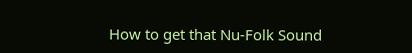How to get that Nu-Folk Sound